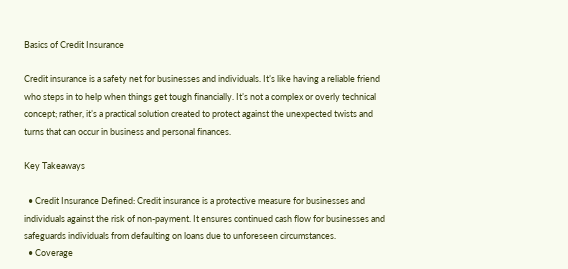Basics of Credit Insurance

Credit insurance is a safety net for businesses and individuals. It’s like having a reliable friend who steps in to help when things get tough financially. It’s not a complex or overly technical concept; rather, it’s a practical solution created to protect against the unexpected twists and turns that can occur in business and personal finances.

Key Takeaways

  • Credit Insurance Defined: Credit insurance is a protective measure for businesses and individuals against the risk of non-payment. It ensures continued cash flow for businesses and safeguards individuals from defaulting on loans due to unforeseen circumstances.
  • Coverage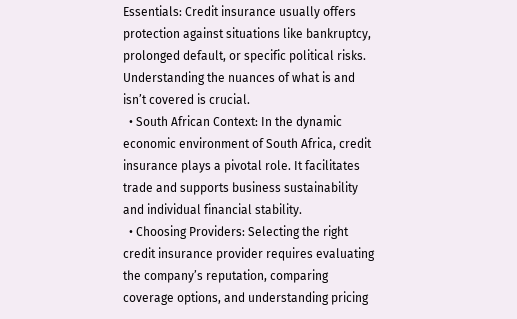Essentials: Credit insurance usually offers protection against situations like bankruptcy, prolonged default, or specific political risks. Understanding the nuances of what is and isn’t covered is crucial.
  • South African Context: In the dynamic economic environment of South Africa, credit insurance plays a pivotal role. It facilitates trade and supports business sustainability and individual financial stability.
  • Choosing Providers: Selecting the right credit insurance provider requires evaluating the company’s reputation, comparing coverage options, and understanding pricing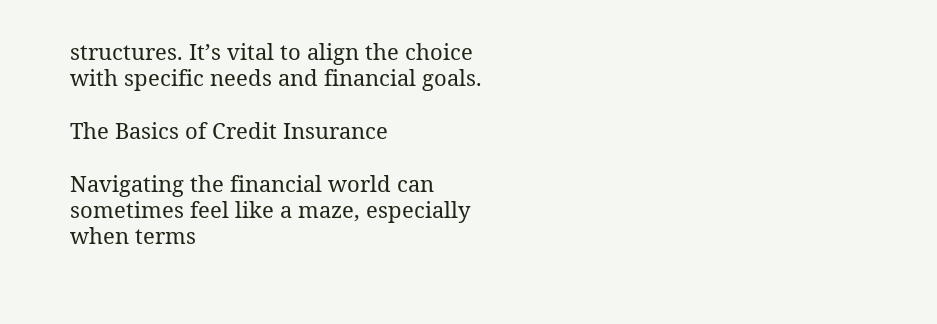structures. It’s vital to align the choice with specific needs and financial goals.

The Basics of Credit Insurance

Navigating the financial world can sometimes feel like a maze, especially when terms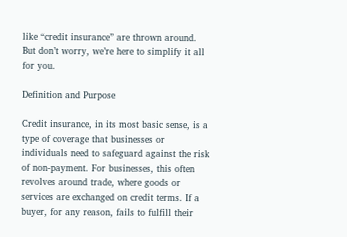like “credit insurance” are thrown around. But don’t worry, we’re here to simplify it all for you.

Definition and Purpose

Credit insurance, in its most basic sense, is a type of coverage that businesses or individuals need to safeguard against the risk of non-payment. For businesses, this often revolves around trade, where goods or services are exchanged on credit terms. If a buyer, for any reason, fails to fulfill their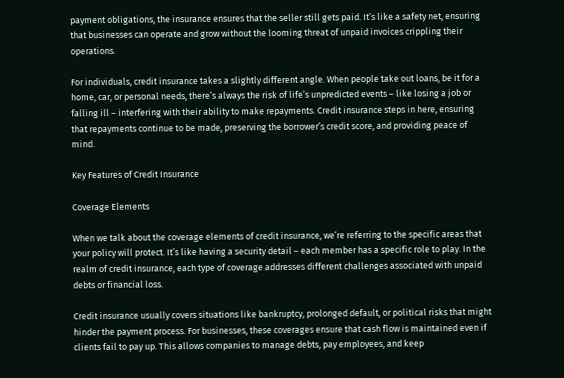payment obligations, the insurance ensures that the seller still gets paid. It’s like a safety net, ensuring that businesses can operate and grow without the looming threat of unpaid invoices crippling their operations.

For individuals, credit insurance takes a slightly different angle. When people take out loans, be it for a home, car, or personal needs, there’s always the risk of life’s unpredicted events – like losing a job or falling ill – interfering with their ability to make repayments. Credit insurance steps in here, ensuring that repayments continue to be made, preserving the borrower’s credit score, and providing peace of mind.

Key Features of Credit Insurance

Coverage Elements

When we talk about the coverage elements of credit insurance, we’re referring to the specific areas that your policy will protect. It’s like having a security detail – each member has a specific role to play. In the realm of credit insurance, each type of coverage addresses different challenges associated with unpaid debts or financial loss.

Credit insurance usually covers situations like bankruptcy, prolonged default, or political risks that might hinder the payment process. For businesses, these coverages ensure that cash flow is maintained even if clients fail to pay up. This allows companies to manage debts, pay employees, and keep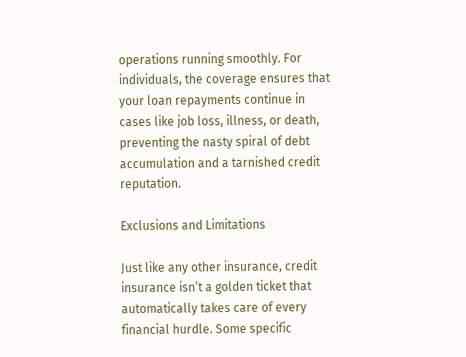operations running smoothly. For individuals, the coverage ensures that your loan repayments continue in cases like job loss, illness, or death, preventing the nasty spiral of debt accumulation and a tarnished credit reputation.

Exclusions and Limitations

Just like any other insurance, credit insurance isn’t a golden ticket that automatically takes care of every financial hurdle. Some specific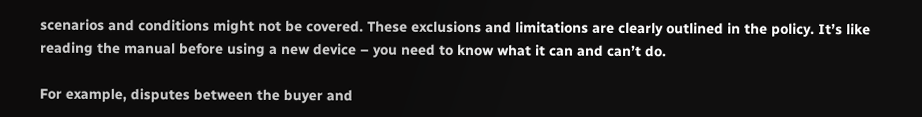scenarios and conditions might not be covered. These exclusions and limitations are clearly outlined in the policy. It’s like reading the manual before using a new device – you need to know what it can and can’t do.

For example, disputes between the buyer and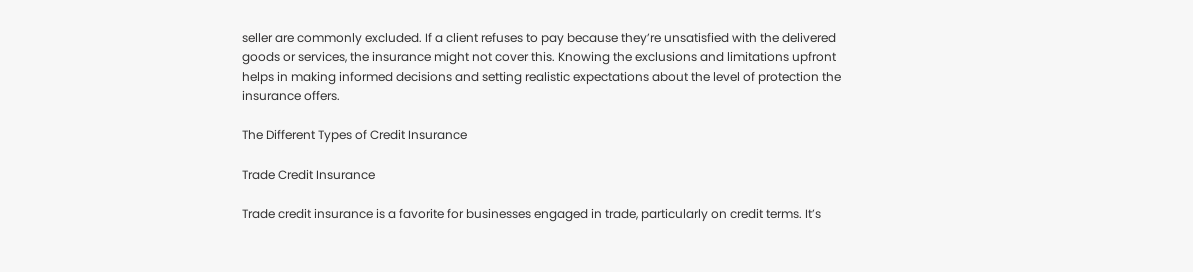seller are commonly excluded. If a client refuses to pay because they’re unsatisfied with the delivered goods or services, the insurance might not cover this. Knowing the exclusions and limitations upfront helps in making informed decisions and setting realistic expectations about the level of protection the insurance offers.

The Different Types of Credit Insurance

Trade Credit Insurance

Trade credit insurance is a favorite for businesses engaged in trade, particularly on credit terms. It’s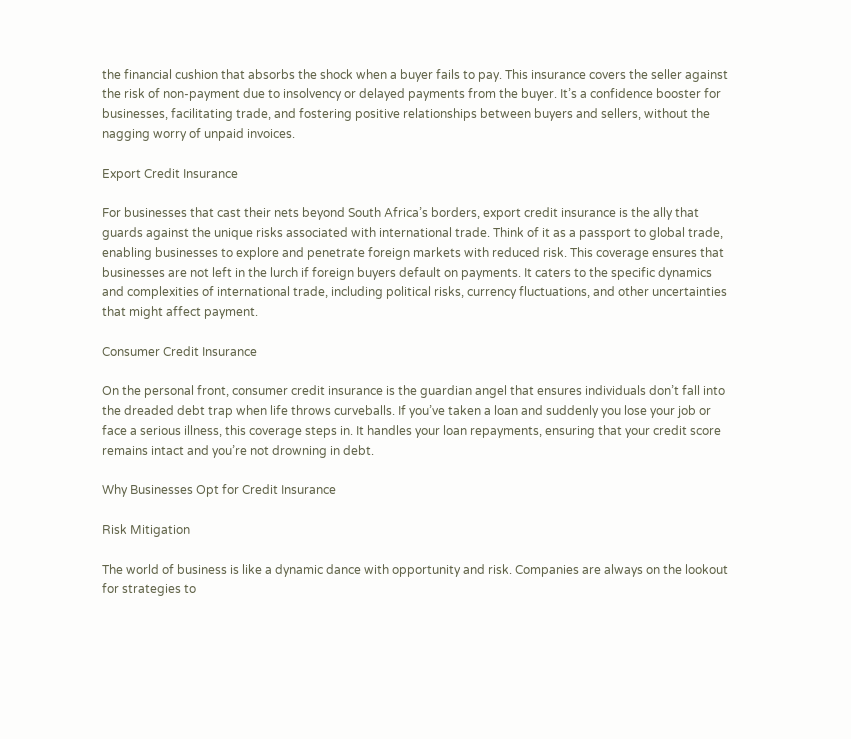the financial cushion that absorbs the shock when a buyer fails to pay. This insurance covers the seller against the risk of non-payment due to insolvency or delayed payments from the buyer. It’s a confidence booster for businesses, facilitating trade, and fostering positive relationships between buyers and sellers, without the nagging worry of unpaid invoices.

Export Credit Insurance

For businesses that cast their nets beyond South Africa’s borders, export credit insurance is the ally that guards against the unique risks associated with international trade. Think of it as a passport to global trade, enabling businesses to explore and penetrate foreign markets with reduced risk. This coverage ensures that businesses are not left in the lurch if foreign buyers default on payments. It caters to the specific dynamics and complexities of international trade, including political risks, currency fluctuations, and other uncertainties that might affect payment.

Consumer Credit Insurance

On the personal front, consumer credit insurance is the guardian angel that ensures individuals don’t fall into the dreaded debt trap when life throws curveballs. If you’ve taken a loan and suddenly you lose your job or face a serious illness, this coverage steps in. It handles your loan repayments, ensuring that your credit score remains intact and you’re not drowning in debt.

Why Businesses Opt for Credit Insurance

Risk Mitigation

The world of business is like a dynamic dance with opportunity and risk. Companies are always on the lookout for strategies to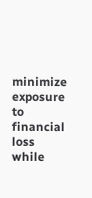minimize exposure to financial loss while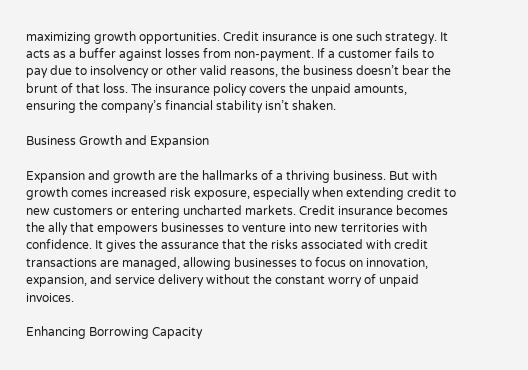maximizing growth opportunities. Credit insurance is one such strategy. It acts as a buffer against losses from non-payment. If a customer fails to pay due to insolvency or other valid reasons, the business doesn’t bear the brunt of that loss. The insurance policy covers the unpaid amounts, ensuring the company’s financial stability isn’t shaken.

Business Growth and Expansion

Expansion and growth are the hallmarks of a thriving business. But with growth comes increased risk exposure, especially when extending credit to new customers or entering uncharted markets. Credit insurance becomes the ally that empowers businesses to venture into new territories with confidence. It gives the assurance that the risks associated with credit transactions are managed, allowing businesses to focus on innovation, expansion, and service delivery without the constant worry of unpaid invoices.

Enhancing Borrowing Capacity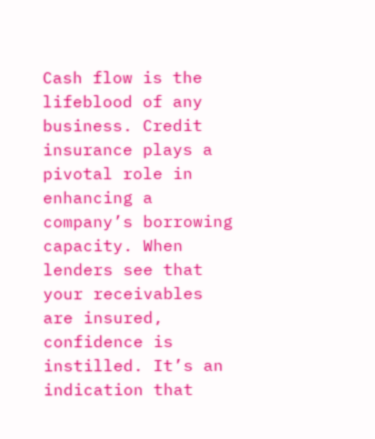Cash flow is the lifeblood of any business. Credit insurance plays a pivotal role in enhancing a company’s borrowing capacity. When lenders see that your receivables are insured, confidence is instilled. It’s an indication that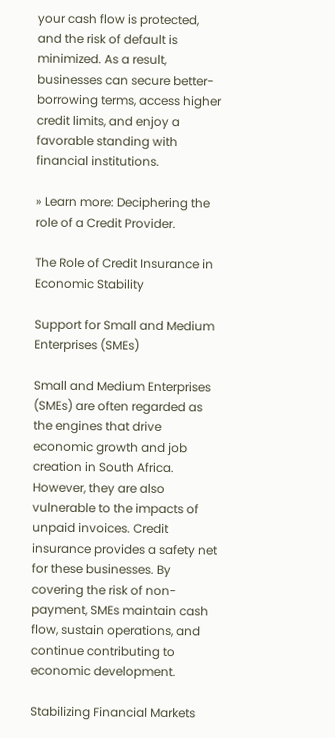your cash flow is protected, and the risk of default is minimized. As a result, businesses can secure better-borrowing terms, access higher credit limits, and enjoy a favorable standing with financial institutions.

» Learn more: Deciphering the role of a Credit Provider.

The Role of Credit Insurance in Economic Stability

Support for Small and Medium Enterprises (SMEs)

Small and Medium Enterprises (SMEs) are often regarded as the engines that drive economic growth and job creation in South Africa. However, they are also vulnerable to the impacts of unpaid invoices. Credit insurance provides a safety net for these businesses. By covering the risk of non-payment, SMEs maintain cash flow, sustain operations, and continue contributing to economic development.

Stabilizing Financial Markets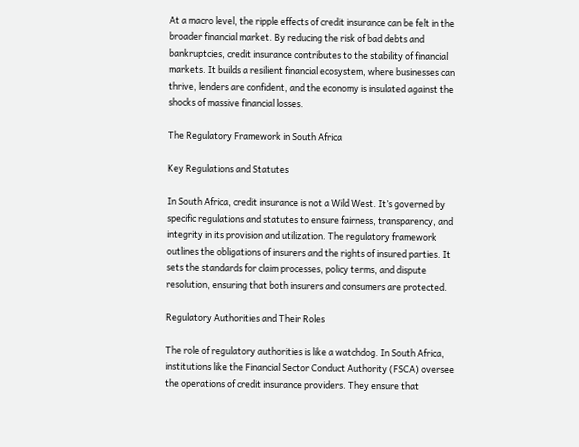At a macro level, the ripple effects of credit insurance can be felt in the broader financial market. By reducing the risk of bad debts and bankruptcies, credit insurance contributes to the stability of financial markets. It builds a resilient financial ecosystem, where businesses can thrive, lenders are confident, and the economy is insulated against the shocks of massive financial losses.

The Regulatory Framework in South Africa

Key Regulations and Statutes

In South Africa, credit insurance is not a Wild West. It’s governed by specific regulations and statutes to ensure fairness, transparency, and integrity in its provision and utilization. The regulatory framework outlines the obligations of insurers and the rights of insured parties. It sets the standards for claim processes, policy terms, and dispute resolution, ensuring that both insurers and consumers are protected.

Regulatory Authorities and Their Roles

The role of regulatory authorities is like a watchdog. In South Africa, institutions like the Financial Sector Conduct Authority (FSCA) oversee the operations of credit insurance providers. They ensure that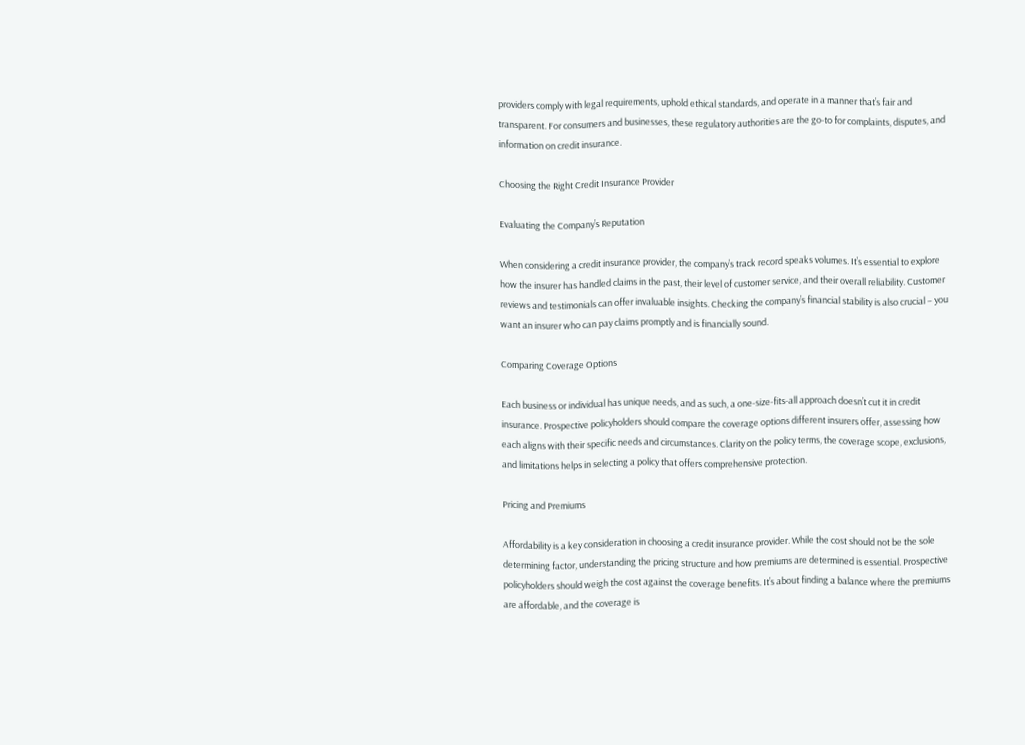providers comply with legal requirements, uphold ethical standards, and operate in a manner that’s fair and transparent. For consumers and businesses, these regulatory authorities are the go-to for complaints, disputes, and information on credit insurance.

Choosing the Right Credit Insurance Provider

Evaluating the Company’s Reputation

When considering a credit insurance provider, the company’s track record speaks volumes. It’s essential to explore how the insurer has handled claims in the past, their level of customer service, and their overall reliability. Customer reviews and testimonials can offer invaluable insights. Checking the company’s financial stability is also crucial – you want an insurer who can pay claims promptly and is financially sound.

Comparing Coverage Options

Each business or individual has unique needs, and as such, a one-size-fits-all approach doesn’t cut it in credit insurance. Prospective policyholders should compare the coverage options different insurers offer, assessing how each aligns with their specific needs and circumstances. Clarity on the policy terms, the coverage scope, exclusions, and limitations helps in selecting a policy that offers comprehensive protection.

Pricing and Premiums

Affordability is a key consideration in choosing a credit insurance provider. While the cost should not be the sole determining factor, understanding the pricing structure and how premiums are determined is essential. Prospective policyholders should weigh the cost against the coverage benefits. It’s about finding a balance where the premiums are affordable, and the coverage is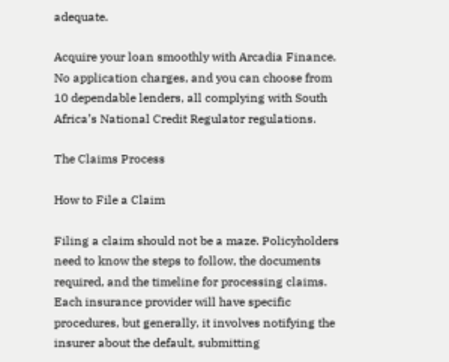adequate.

Acquire your loan smoothly with Arcadia Finance. No application charges, and you can choose from 10 dependable lenders, all complying with South Africa’s National Credit Regulator regulations.

The Claims Process

How to File a Claim

Filing a claim should not be a maze. Policyholders need to know the steps to follow, the documents required, and the timeline for processing claims. Each insurance provider will have specific procedures, but generally, it involves notifying the insurer about the default, submitting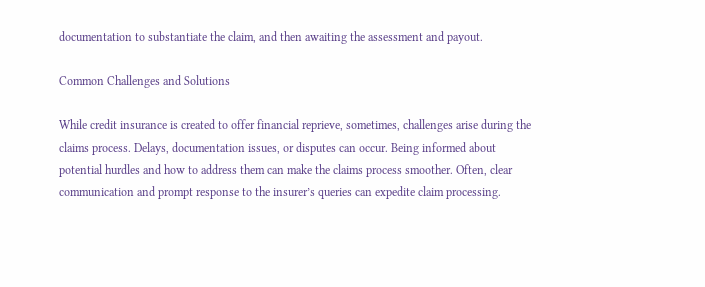documentation to substantiate the claim, and then awaiting the assessment and payout.

Common Challenges and Solutions

While credit insurance is created to offer financial reprieve, sometimes, challenges arise during the claims process. Delays, documentation issues, or disputes can occur. Being informed about potential hurdles and how to address them can make the claims process smoother. Often, clear communication and prompt response to the insurer’s queries can expedite claim processing.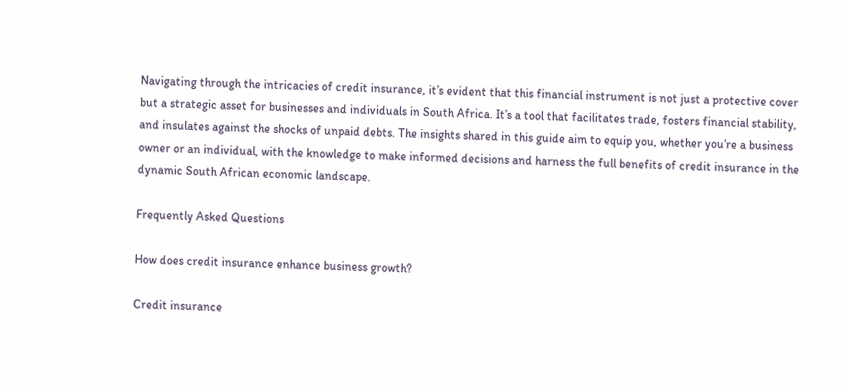Navigating through the intricacies of credit insurance, it’s evident that this financial instrument is not just a protective cover but a strategic asset for businesses and individuals in South Africa. It’s a tool that facilitates trade, fosters financial stability, and insulates against the shocks of unpaid debts. The insights shared in this guide aim to equip you, whether you’re a business owner or an individual, with the knowledge to make informed decisions and harness the full benefits of credit insurance in the dynamic South African economic landscape.

Frequently Asked Questions

How does credit insurance enhance business growth?

Credit insurance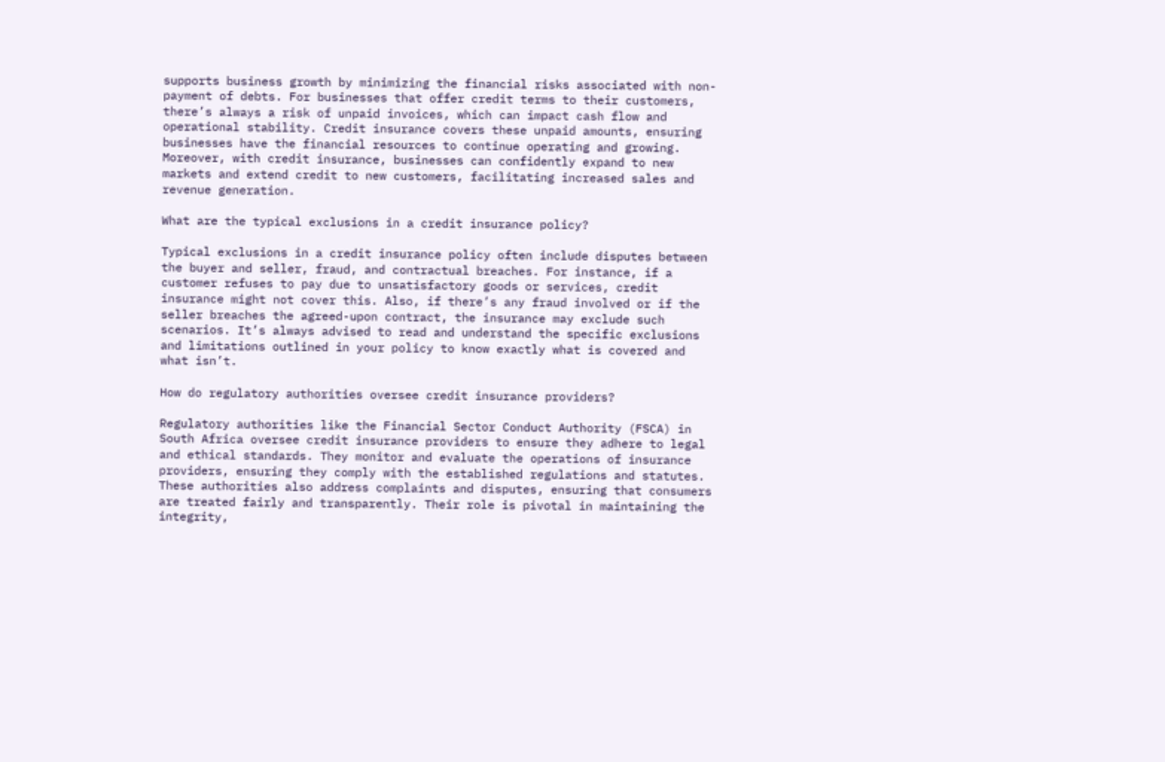supports business growth by minimizing the financial risks associated with non-payment of debts. For businesses that offer credit terms to their customers, there’s always a risk of unpaid invoices, which can impact cash flow and operational stability. Credit insurance covers these unpaid amounts, ensuring businesses have the financial resources to continue operating and growing. Moreover, with credit insurance, businesses can confidently expand to new markets and extend credit to new customers, facilitating increased sales and revenue generation.

What are the typical exclusions in a credit insurance policy?

Typical exclusions in a credit insurance policy often include disputes between the buyer and seller, fraud, and contractual breaches. For instance, if a customer refuses to pay due to unsatisfactory goods or services, credit insurance might not cover this. Also, if there’s any fraud involved or if the seller breaches the agreed-upon contract, the insurance may exclude such scenarios. It’s always advised to read and understand the specific exclusions and limitations outlined in your policy to know exactly what is covered and what isn’t.

How do regulatory authorities oversee credit insurance providers?

Regulatory authorities like the Financial Sector Conduct Authority (FSCA) in South Africa oversee credit insurance providers to ensure they adhere to legal and ethical standards. They monitor and evaluate the operations of insurance providers, ensuring they comply with the established regulations and statutes. These authorities also address complaints and disputes, ensuring that consumers are treated fairly and transparently. Their role is pivotal in maintaining the integrity,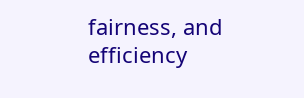fairness, and efficiency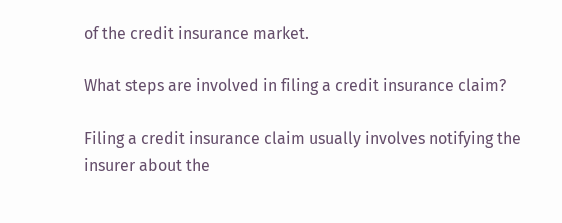of the credit insurance market.

What steps are involved in filing a credit insurance claim?

Filing a credit insurance claim usually involves notifying the insurer about the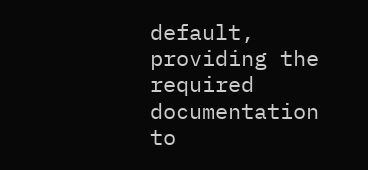default, providing the required documentation to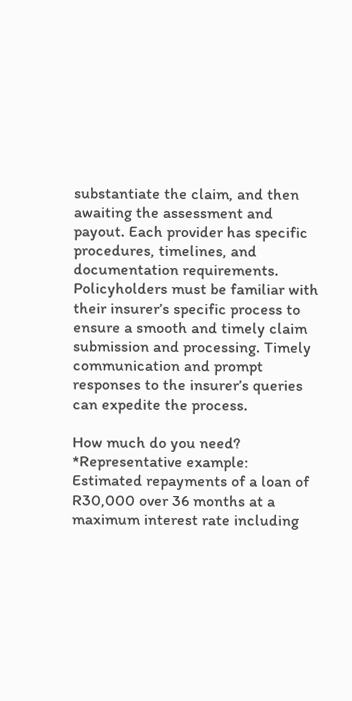substantiate the claim, and then awaiting the assessment and payout. Each provider has specific procedures, timelines, and documentation requirements. Policyholders must be familiar with their insurer’s specific process to ensure a smooth and timely claim submission and processing. Timely communication and prompt responses to the insurer’s queries can expedite the process.

How much do you need?
*Representative example: Estimated repayments of a loan of R30,000 over 36 months at a maximum interest rate including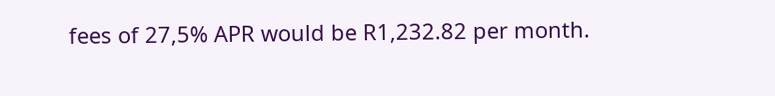fees of 27,5% APR would be R1,232.82 per month.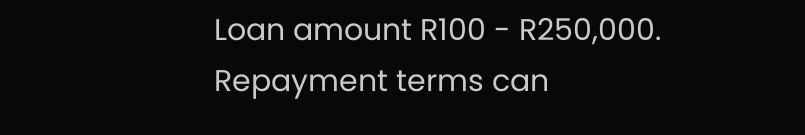Loan amount R100 - R250,000. Repayment terms can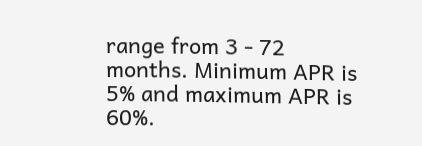range from 3 - 72 months. Minimum APR is 5% and maximum APR is 60%.